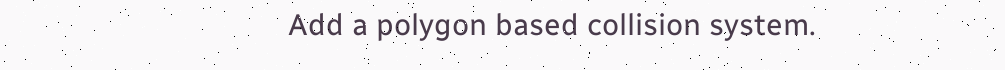Add a polygon based collision system.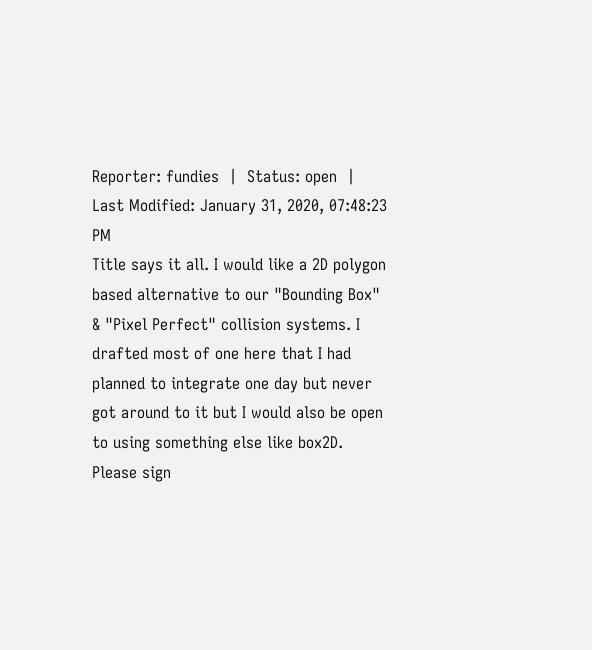Reporter: fundies  |  Status: open  |  Last Modified: January 31, 2020, 07:48:23 PM
Title says it all. I would like a 2D polygon based alternative to our "Bounding Box" & "Pixel Perfect" collision systems. I drafted most of one here that I had planned to integrate one day but never got around to it but I would also be open to using something else like box2D.
Please sign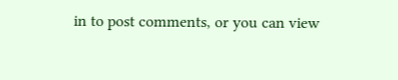in to post comments, or you can view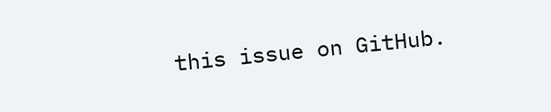this issue on GitHub.